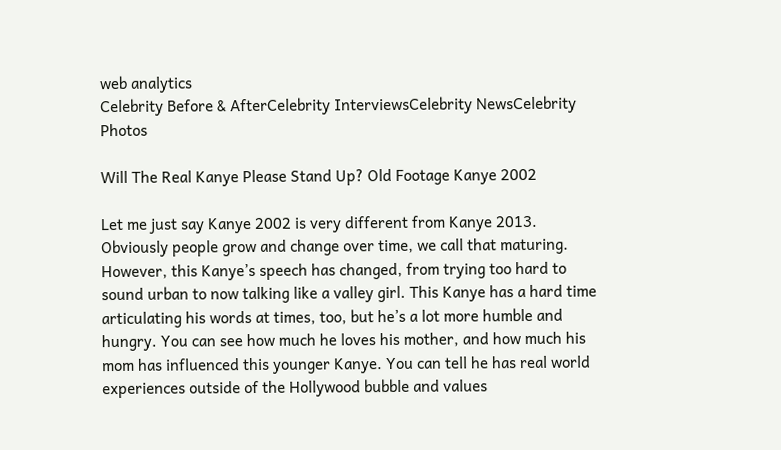web analytics
Celebrity Before & AfterCelebrity InterviewsCelebrity NewsCelebrity Photos

Will The Real Kanye Please Stand Up? Old Footage Kanye 2002

Let me just say Kanye 2002 is very different from Kanye 2013. Obviously people grow and change over time, we call that maturing. However, this Kanye’s speech has changed, from trying too hard to sound urban to now talking like a valley girl. This Kanye has a hard time articulating his words at times, too, but he’s a lot more humble and hungry. You can see how much he loves his mother, and how much his mom has influenced this younger Kanye. You can tell he has real world experiences outside of the Hollywood bubble and values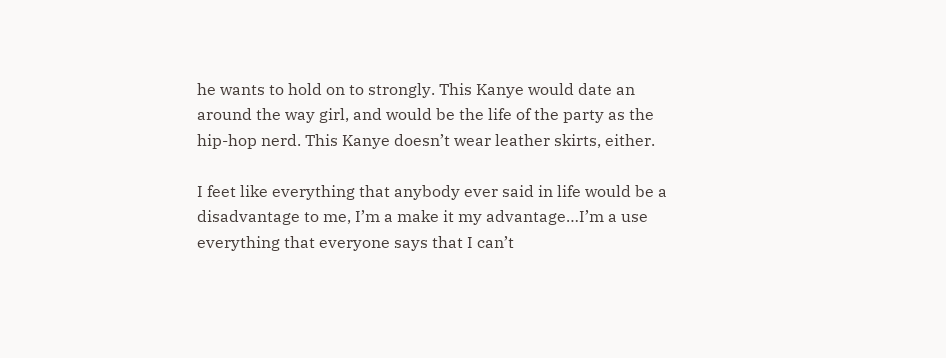he wants to hold on to strongly. This Kanye would date an around the way girl, and would be the life of the party as the hip-hop nerd. This Kanye doesn’t wear leather skirts, either.

I feet like everything that anybody ever said in life would be a disadvantage to me, I’m a make it my advantage…I’m a use everything that everyone says that I can’t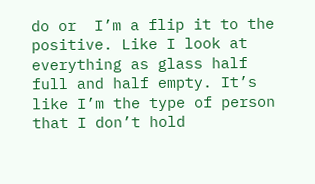do or  I’m a flip it to the positive. Like I look at everything as glass half full and half empty. It’s like I’m the type of person that I don’t hold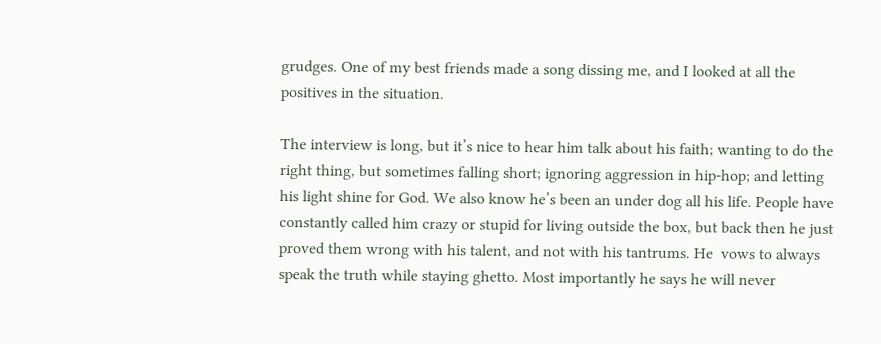grudges. One of my best friends made a song dissing me, and I looked at all the positives in the situation.

The interview is long, but it’s nice to hear him talk about his faith; wanting to do the right thing, but sometimes falling short; ignoring aggression in hip-hop; and letting his light shine for God. We also know he’s been an under dog all his life. People have constantly called him crazy or stupid for living outside the box, but back then he just proved them wrong with his talent, and not with his tantrums. He  vows to always speak the truth while staying ghetto. Most importantly he says he will never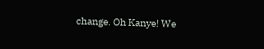change. Oh Kanye! We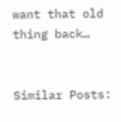want that old thing back…


Similar Posts: